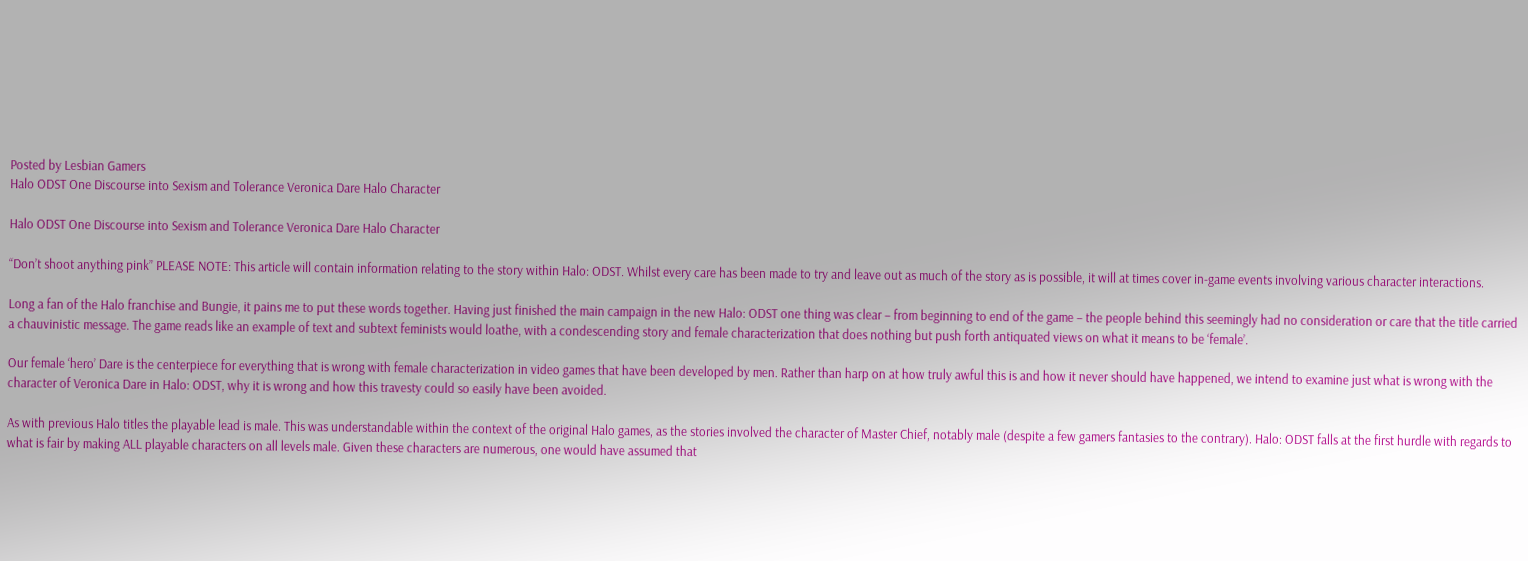Posted by Lesbian Gamers
Halo ODST One Discourse into Sexism and Tolerance Veronica Dare Halo Character

Halo ODST One Discourse into Sexism and Tolerance Veronica Dare Halo Character

“Don’t shoot anything pink” PLEASE NOTE: This article will contain information relating to the story within Halo: ODST. Whilst every care has been made to try and leave out as much of the story as is possible, it will at times cover in-game events involving various character interactions.

Long a fan of the Halo franchise and Bungie, it pains me to put these words together. Having just finished the main campaign in the new Halo: ODST one thing was clear – from beginning to end of the game – the people behind this seemingly had no consideration or care that the title carried a chauvinistic message. The game reads like an example of text and subtext feminists would loathe, with a condescending story and female characterization that does nothing but push forth antiquated views on what it means to be ‘female’.

Our female ‘hero’ Dare is the centerpiece for everything that is wrong with female characterization in video games that have been developed by men. Rather than harp on at how truly awful this is and how it never should have happened, we intend to examine just what is wrong with the character of Veronica Dare in Halo: ODST, why it is wrong and how this travesty could so easily have been avoided.

As with previous Halo titles the playable lead is male. This was understandable within the context of the original Halo games, as the stories involved the character of Master Chief, notably male (despite a few gamers fantasies to the contrary). Halo: ODST falls at the first hurdle with regards to what is fair by making ALL playable characters on all levels male. Given these characters are numerous, one would have assumed that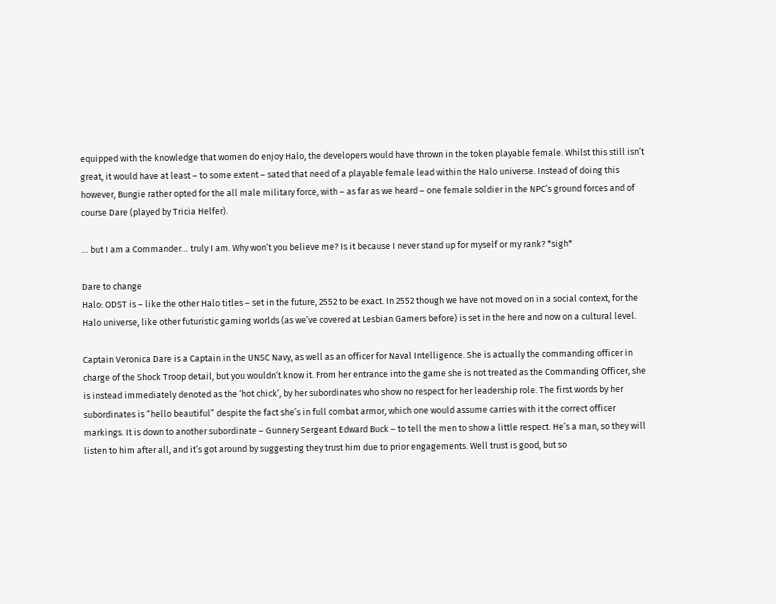equipped with the knowledge that women do enjoy Halo, the developers would have thrown in the token playable female. Whilst this still isn’t great, it would have at least – to some extent – sated that need of a playable female lead within the Halo universe. Instead of doing this however, Bungie rather opted for the all male military force, with – as far as we heard – one female soldier in the NPC’s ground forces and of course Dare (played by Tricia Helfer).

… but I am a Commander… truly I am. Why won’t you believe me? Is it because I never stand up for myself or my rank? *sigh*

Dare to change
Halo: ODST is – like the other Halo titles – set in the future, 2552 to be exact. In 2552 though we have not moved on in a social context, for the Halo universe, like other futuristic gaming worlds (as we’ve covered at Lesbian Gamers before) is set in the here and now on a cultural level.

Captain Veronica Dare is a Captain in the UNSC Navy, as well as an officer for Naval Intelligence. She is actually the commanding officer in charge of the Shock Troop detail, but you wouldn’t know it. From her entrance into the game she is not treated as the Commanding Officer, she is instead immediately denoted as the ‘hot chick’, by her subordinates who show no respect for her leadership role. The first words by her subordinates is “hello beautiful” despite the fact she’s in full combat armor, which one would assume carries with it the correct officer markings. It is down to another subordinate – Gunnery Sergeant Edward Buck – to tell the men to show a little respect. He’s a man, so they will listen to him after all, and it’s got around by suggesting they trust him due to prior engagements. Well trust is good, but so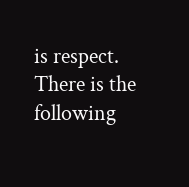is respect. There is the following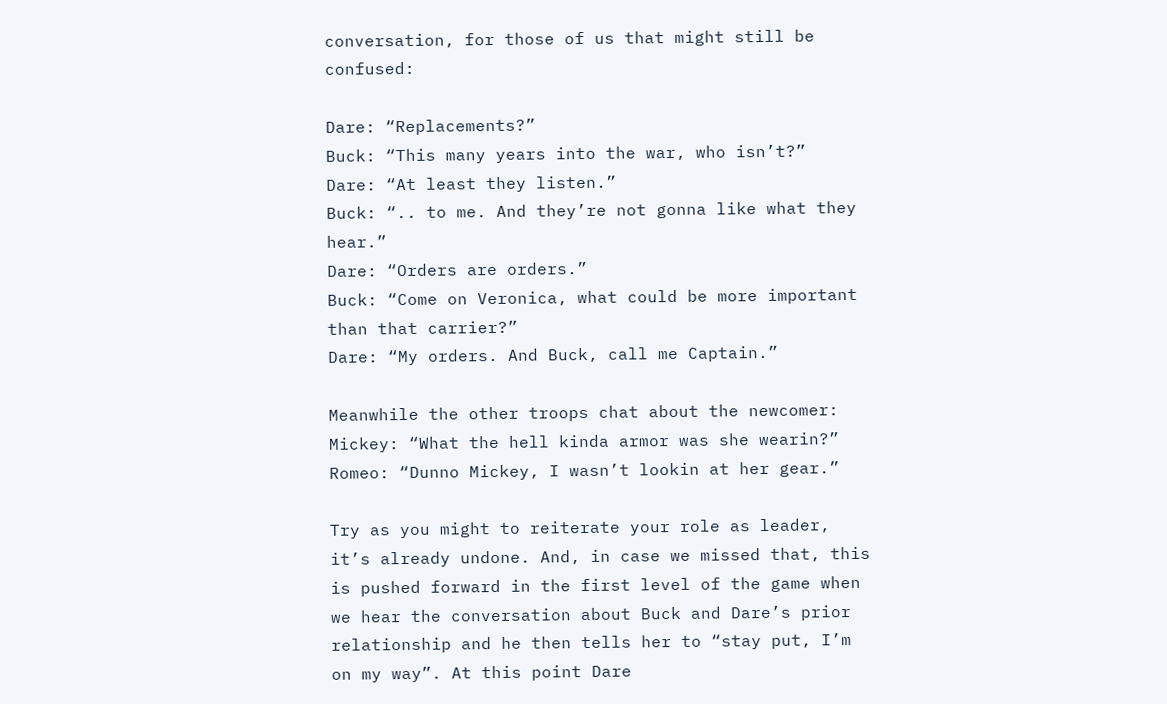conversation, for those of us that might still be confused:

Dare: “Replacements?”
Buck: “This many years into the war, who isn’t?”
Dare: “At least they listen.”
Buck: “.. to me. And they’re not gonna like what they hear.”
Dare: “Orders are orders.”
Buck: “Come on Veronica, what could be more important than that carrier?”
Dare: “My orders. And Buck, call me Captain.”

Meanwhile the other troops chat about the newcomer:
Mickey: “What the hell kinda armor was she wearin?”
Romeo: “Dunno Mickey, I wasn’t lookin at her gear.”

Try as you might to reiterate your role as leader, it’s already undone. And, in case we missed that, this is pushed forward in the first level of the game when we hear the conversation about Buck and Dare’s prior relationship and he then tells her to “stay put, I’m on my way”. At this point Dare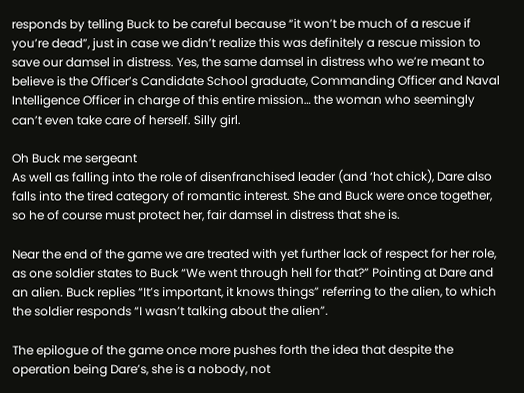responds by telling Buck to be careful because “it won’t be much of a rescue if you’re dead”, just in case we didn’t realize this was definitely a rescue mission to save our damsel in distress. Yes, the same damsel in distress who we’re meant to believe is the Officer’s Candidate School graduate, Commanding Officer and Naval Intelligence Officer in charge of this entire mission… the woman who seemingly can’t even take care of herself. Silly girl.

Oh Buck me sergeant
As well as falling into the role of disenfranchised leader (and ‘hot chick), Dare also falls into the tired category of romantic interest. She and Buck were once together, so he of course must protect her, fair damsel in distress that she is.

Near the end of the game we are treated with yet further lack of respect for her role, as one soldier states to Buck “We went through hell for that?” Pointing at Dare and an alien. Buck replies “It’s important, it knows things” referring to the alien, to which the soldier responds “I wasn’t talking about the alien”.

The epilogue of the game once more pushes forth the idea that despite the operation being Dare’s, she is a nobody, not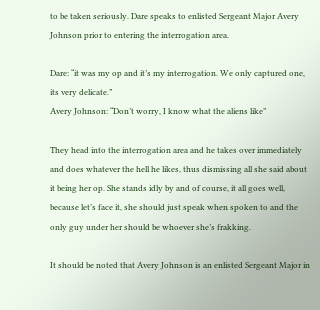to be taken seriously. Dare speaks to enlisted Sergeant Major Avery Johnson prior to entering the interrogation area.

Dare: “it was my op and it’s my interrogation. We only captured one, its very delicate.”
Avery Johnson: “Don’t worry, I know what the aliens like”

They head into the interrogation area and he takes over immediately and does whatever the hell he likes, thus dismissing all she said about it being her op. She stands idly by and of course, it all goes well, because let’s face it, she should just speak when spoken to and the only guy under her should be whoever she’s frakking.

It should be noted that Avery Johnson is an enlisted Sergeant Major in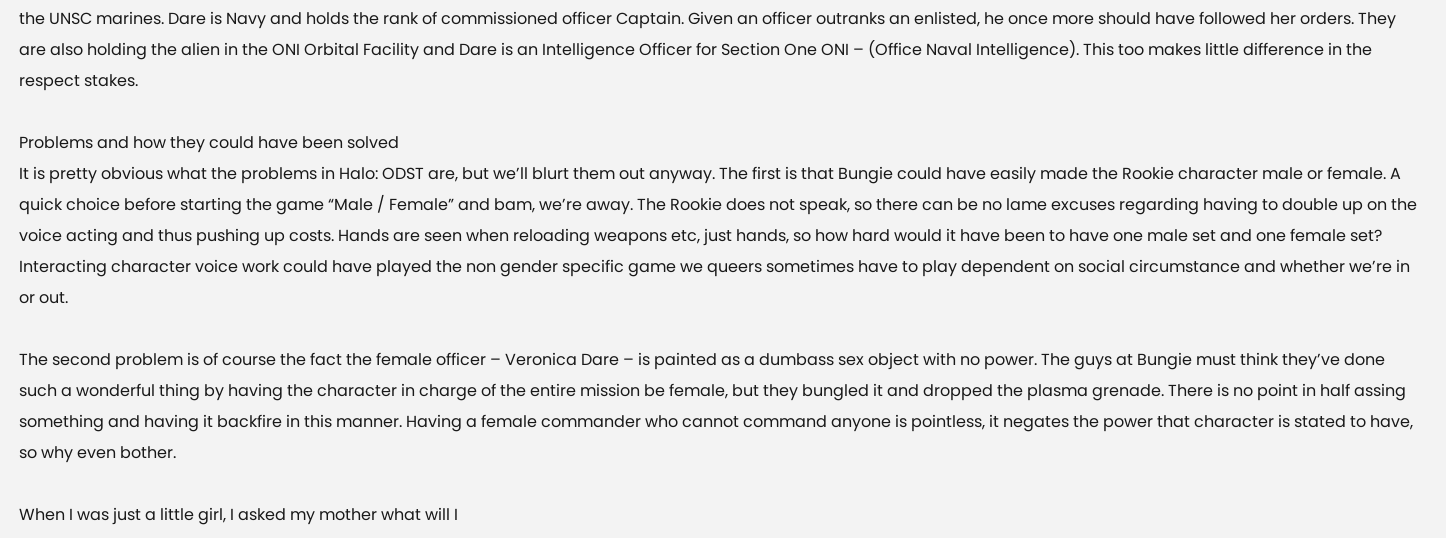the UNSC marines. Dare is Navy and holds the rank of commissioned officer Captain. Given an officer outranks an enlisted, he once more should have followed her orders. They are also holding the alien in the ONI Orbital Facility and Dare is an Intelligence Officer for Section One ONI – (Office Naval Intelligence). This too makes little difference in the respect stakes.

Problems and how they could have been solved
It is pretty obvious what the problems in Halo: ODST are, but we’ll blurt them out anyway. The first is that Bungie could have easily made the Rookie character male or female. A quick choice before starting the game “Male / Female” and bam, we’re away. The Rookie does not speak, so there can be no lame excuses regarding having to double up on the voice acting and thus pushing up costs. Hands are seen when reloading weapons etc, just hands, so how hard would it have been to have one male set and one female set? Interacting character voice work could have played the non gender specific game we queers sometimes have to play dependent on social circumstance and whether we’re in or out.

The second problem is of course the fact the female officer – Veronica Dare – is painted as a dumbass sex object with no power. The guys at Bungie must think they’ve done such a wonderful thing by having the character in charge of the entire mission be female, but they bungled it and dropped the plasma grenade. There is no point in half assing something and having it backfire in this manner. Having a female commander who cannot command anyone is pointless, it negates the power that character is stated to have, so why even bother.

When I was just a little girl, I asked my mother what will I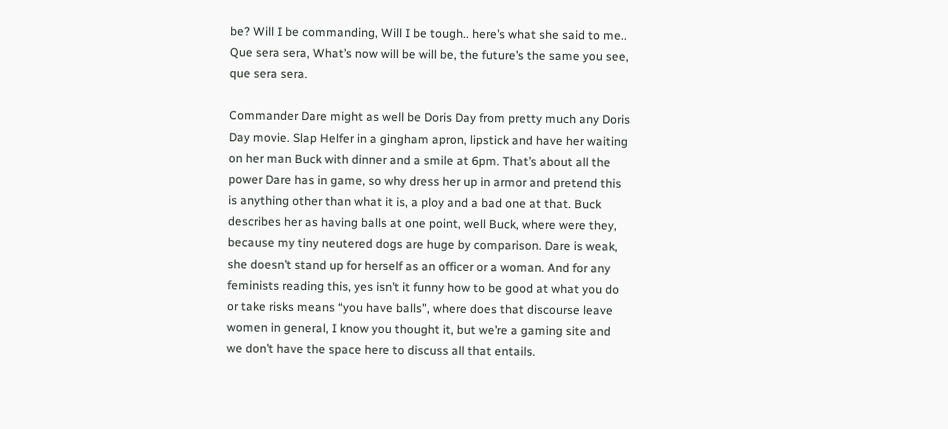be? Will I be commanding, Will I be tough.. here’s what she said to me.. Que sera sera, What’s now will be will be, the future’s the same you see, que sera sera.

Commander Dare might as well be Doris Day from pretty much any Doris Day movie. Slap Helfer in a gingham apron, lipstick and have her waiting on her man Buck with dinner and a smile at 6pm. That’s about all the power Dare has in game, so why dress her up in armor and pretend this is anything other than what it is, a ploy and a bad one at that. Buck describes her as having balls at one point, well Buck, where were they, because my tiny neutered dogs are huge by comparison. Dare is weak, she doesn’t stand up for herself as an officer or a woman. And for any feminists reading this, yes isn’t it funny how to be good at what you do or take risks means “you have balls”, where does that discourse leave women in general, I know you thought it, but we’re a gaming site and we don’t have the space here to discuss all that entails.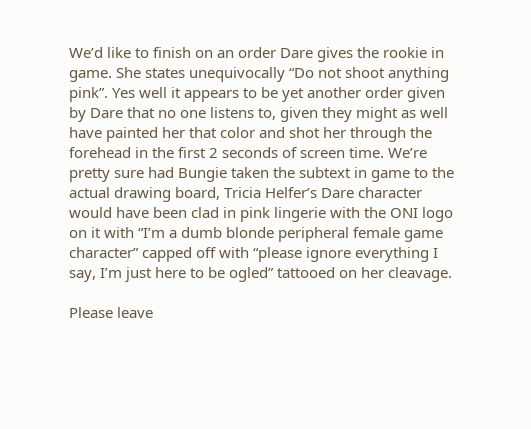We’d like to finish on an order Dare gives the rookie in game. She states unequivocally “Do not shoot anything pink”. Yes well it appears to be yet another order given by Dare that no one listens to, given they might as well have painted her that color and shot her through the forehead in the first 2 seconds of screen time. We’re pretty sure had Bungie taken the subtext in game to the actual drawing board, Tricia Helfer’s Dare character would have been clad in pink lingerie with the ONI logo on it with “I’m a dumb blonde peripheral female game character” capped off with “please ignore everything I say, I’m just here to be ogled” tattooed on her cleavage.

Please leave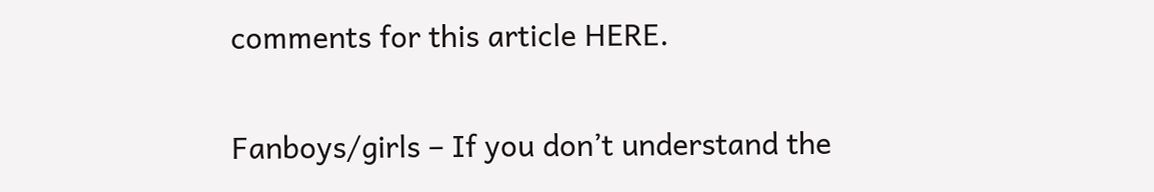comments for this article HERE.

Fanboys/girls – If you don’t understand the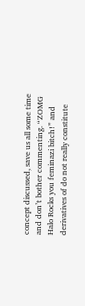concept discussed, save us all some time and don’t bother commenting. “ZOMG Halo Rocks you feminazi bitch!” and derivatives of do not really constitute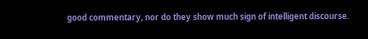good commentary, nor do they show much sign of intelligent discourse.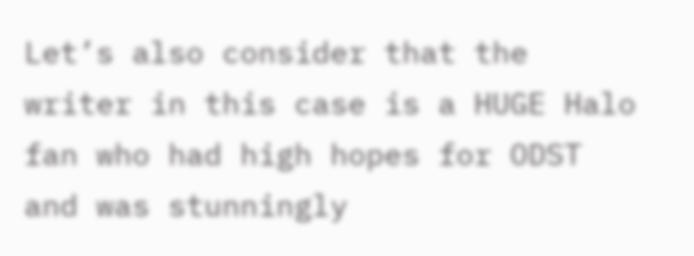Let’s also consider that the writer in this case is a HUGE Halo fan who had high hopes for ODST and was stunningly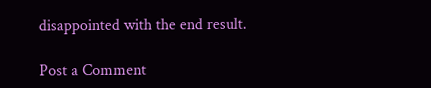disappointed with the end result.

Post a Comment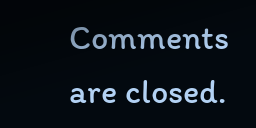Comments are closed.